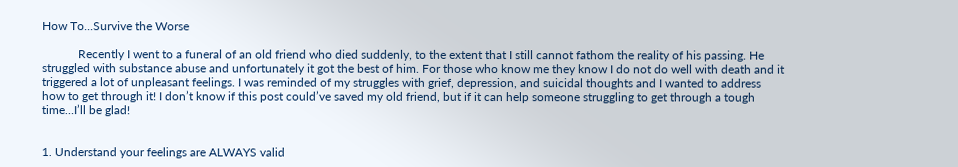How To...Survive the Worse

            Recently I went to a funeral of an old friend who died suddenly, to the extent that I still cannot fathom the reality of his passing. He struggled with substance abuse and unfortunately it got the best of him. For those who know me they know I do not do well with death and it triggered a lot of unpleasant feelings. I was reminded of my struggles with grief, depression, and suicidal thoughts and I wanted to address how to get through it! I don’t know if this post could’ve saved my old friend, but if it can help someone struggling to get through a tough time…I’ll be glad!


1. Understand your feelings are ALWAYS valid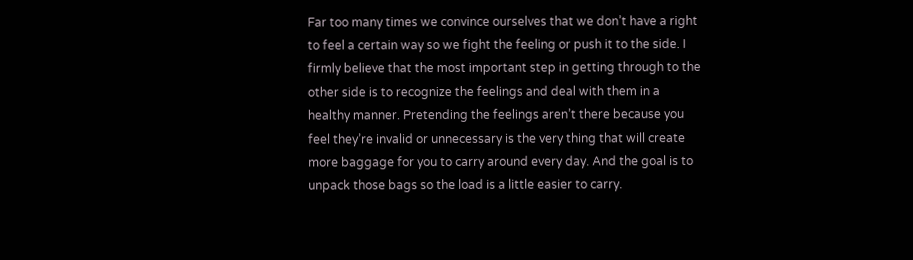Far too many times we convince ourselves that we don’t have a right to feel a certain way so we fight the feeling or push it to the side. I firmly believe that the most important step in getting through to the other side is to recognize the feelings and deal with them in a healthy manner. Pretending the feelings aren’t there because you feel they’re invalid or unnecessary is the very thing that will create more baggage for you to carry around every day. And the goal is to unpack those bags so the load is a little easier to carry.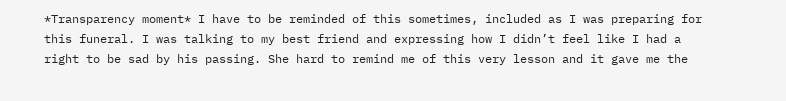*Transparency moment* I have to be reminded of this sometimes, included as I was preparing for this funeral. I was talking to my best friend and expressing how I didn’t feel like I had a right to be sad by his passing. She hard to remind me of this very lesson and it gave me the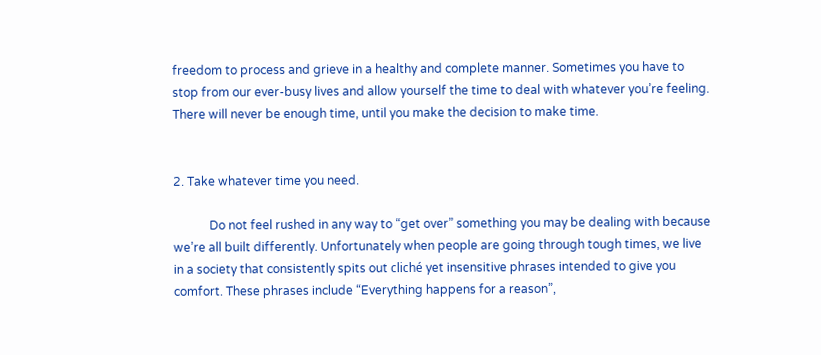freedom to process and grieve in a healthy and complete manner. Sometimes you have to stop from our ever-busy lives and allow yourself the time to deal with whatever you’re feeling. There will never be enough time, until you make the decision to make time.


2. Take whatever time you need.

            Do not feel rushed in any way to “get over” something you may be dealing with because we’re all built differently. Unfortunately when people are going through tough times, we live in a society that consistently spits out cliché yet insensitive phrases intended to give you comfort. These phrases include “Everything happens for a reason”,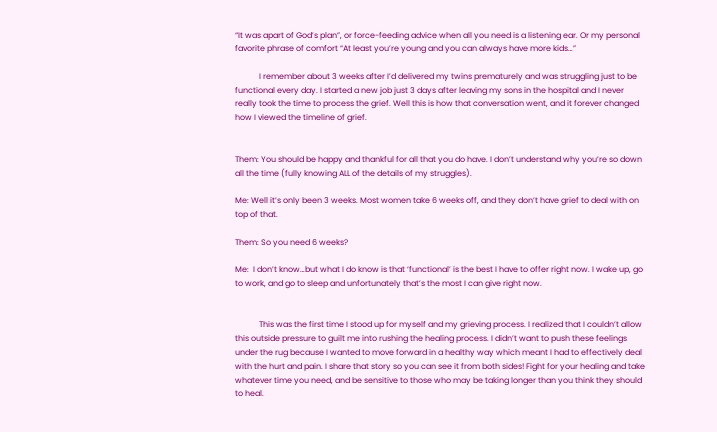“It was apart of God’s plan”, or force-feeding advice when all you need is a listening ear. Or my personal favorite phrase of comfort “At least you’re young and you can always have more kids…”

            I remember about 3 weeks after I’d delivered my twins prematurely and was struggling just to be functional every day. I started a new job just 3 days after leaving my sons in the hospital and I never really took the time to process the grief. Well this is how that conversation went, and it forever changed how I viewed the timeline of grief.


Them: You should be happy and thankful for all that you do have. I don’t understand why you’re so down all the time (fully knowing ALL of the details of my struggles).

Me: Well it’s only been 3 weeks. Most women take 6 weeks off, and they don’t have grief to deal with on top of that.

Them: So you need 6 weeks?

Me:  I don’t know…but what I do know is that ‘functional’ is the best I have to offer right now. I wake up, go to work, and go to sleep and unfortunately that’s the most I can give right now.


            This was the first time I stood up for myself and my grieving process. I realized that I couldn’t allow this outside pressure to guilt me into rushing the healing process. I didn’t want to push these feelings under the rug because I wanted to move forward in a healthy way which meant I had to effectively deal with the hurt and pain. I share that story so you can see it from both sides! Fight for your healing and take whatever time you need, and be sensitive to those who may be taking longer than you think they should to heal.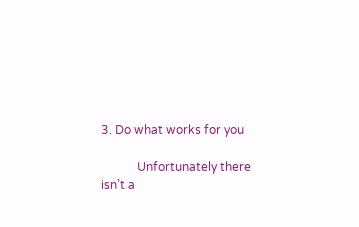3. Do what works for you

            Unfortunately there isn’t a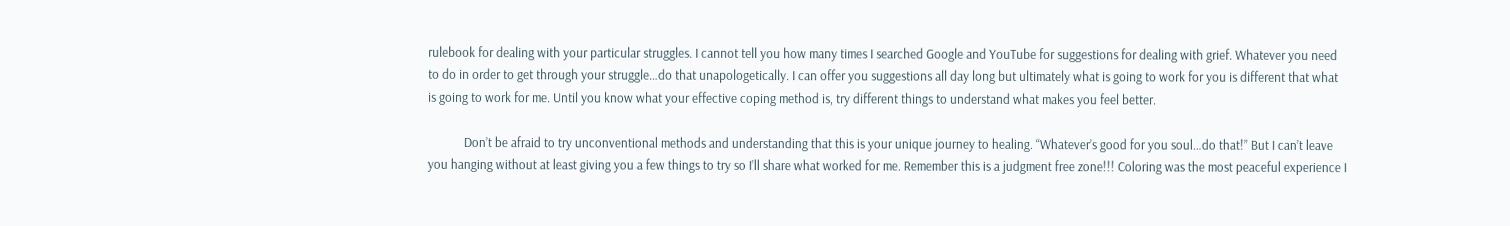rulebook for dealing with your particular struggles. I cannot tell you how many times I searched Google and YouTube for suggestions for dealing with grief. Whatever you need to do in order to get through your struggle…do that unapologetically. I can offer you suggestions all day long but ultimately what is going to work for you is different that what is going to work for me. Until you know what your effective coping method is, try different things to understand what makes you feel better.

            Don’t be afraid to try unconventional methods and understanding that this is your unique journey to healing. “Whatever’s good for you soul…do that!” But I can’t leave you hanging without at least giving you a few things to try so I’ll share what worked for me. Remember this is a judgment free zone!!! Coloring was the most peaceful experience I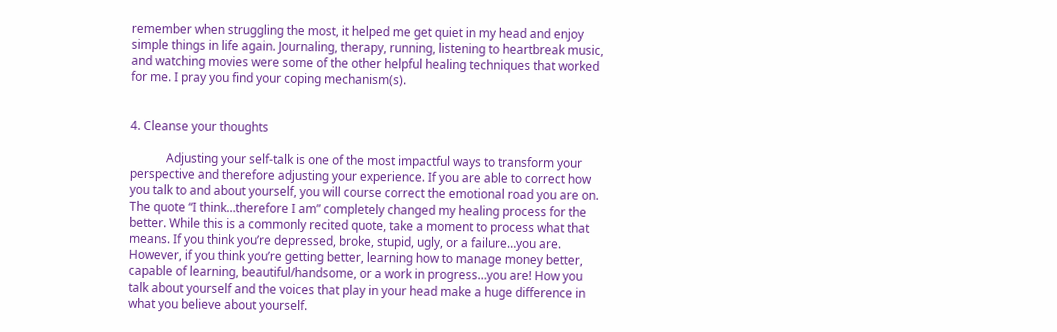remember when struggling the most, it helped me get quiet in my head and enjoy simple things in life again. Journaling, therapy, running, listening to heartbreak music, and watching movies were some of the other helpful healing techniques that worked for me. I pray you find your coping mechanism(s).


4. Cleanse your thoughts

            Adjusting your self-talk is one of the most impactful ways to transform your perspective and therefore adjusting your experience. If you are able to correct how you talk to and about yourself, you will course correct the emotional road you are on. The quote “I think…therefore I am” completely changed my healing process for the better. While this is a commonly recited quote, take a moment to process what that means. If you think you’re depressed, broke, stupid, ugly, or a failure…you are. However, if you think you’re getting better, learning how to manage money better, capable of learning, beautiful/handsome, or a work in progress…you are! How you talk about yourself and the voices that play in your head make a huge difference in what you believe about yourself.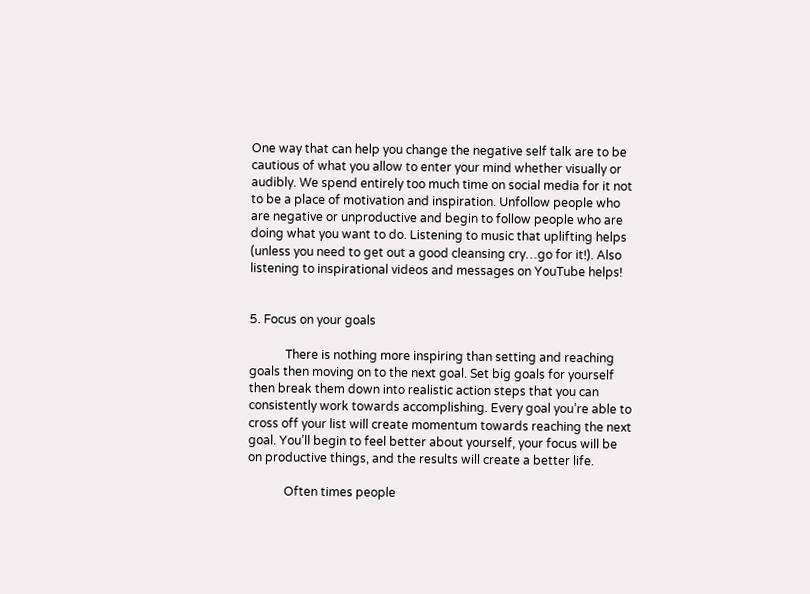One way that can help you change the negative self talk are to be cautious of what you allow to enter your mind whether visually or audibly. We spend entirely too much time on social media for it not to be a place of motivation and inspiration. Unfollow people who are negative or unproductive and begin to follow people who are doing what you want to do. Listening to music that uplifting helps (unless you need to get out a good cleansing cry…go for it!). Also listening to inspirational videos and messages on YouTube helps!


5. Focus on your goals

            There is nothing more inspiring than setting and reaching goals then moving on to the next goal. Set big goals for yourself then break them down into realistic action steps that you can consistently work towards accomplishing. Every goal you’re able to cross off your list will create momentum towards reaching the next goal. You’ll begin to feel better about yourself, your focus will be on productive things, and the results will create a better life.

            Often times people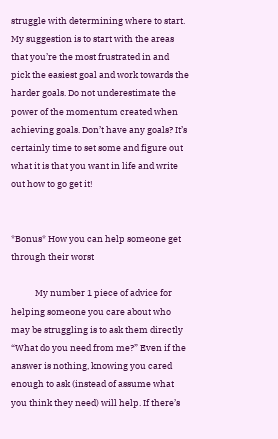struggle with determining where to start. My suggestion is to start with the areas that you’re the most frustrated in and pick the easiest goal and work towards the harder goals. Do not underestimate the power of the momentum created when achieving goals. Don’t have any goals? It’s certainly time to set some and figure out what it is that you want in life and write out how to go get it!


*Bonus* How you can help someone get through their worst

            My number 1 piece of advice for helping someone you care about who may be struggling is to ask them directly “What do you need from me?” Even if the answer is nothing, knowing you cared enough to ask (instead of assume what you think they need) will help. If there’s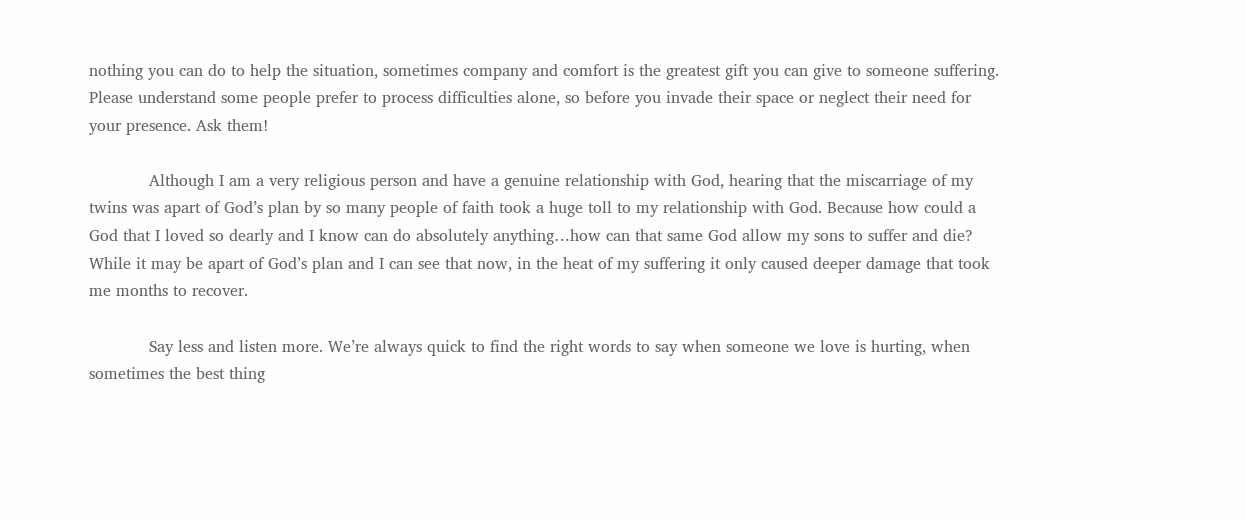nothing you can do to help the situation, sometimes company and comfort is the greatest gift you can give to someone suffering. Please understand some people prefer to process difficulties alone, so before you invade their space or neglect their need for your presence. Ask them!

            Although I am a very religious person and have a genuine relationship with God, hearing that the miscarriage of my twins was apart of God’s plan by so many people of faith took a huge toll to my relationship with God. Because how could a God that I loved so dearly and I know can do absolutely anything…how can that same God allow my sons to suffer and die? While it may be apart of God’s plan and I can see that now, in the heat of my suffering it only caused deeper damage that took me months to recover.

            Say less and listen more. We’re always quick to find the right words to say when someone we love is hurting, when sometimes the best thing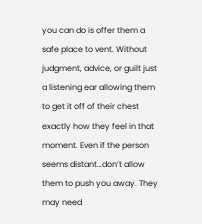you can do is offer them a safe place to vent. Without judgment, advice, or guilt just a listening ear allowing them to get it off of their chest exactly how they feel in that moment. Even if the person seems distant…don’t allow them to push you away. They may need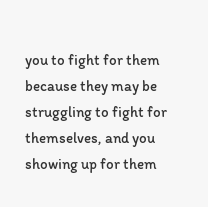you to fight for them because they may be struggling to fight for themselves, and you showing up for them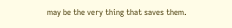may be the very thing that saves them.